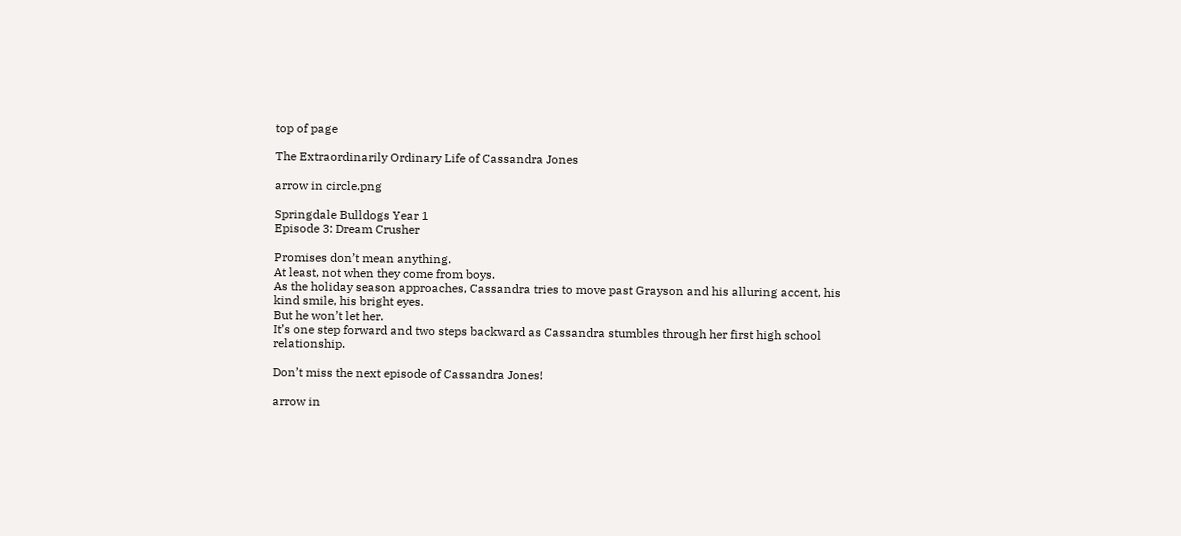top of page

The Extraordinarily Ordinary Life of Cassandra Jones

arrow in circle.png

Springdale Bulldogs Year 1
Episode 3: Dream Crusher

Promises don’t mean anything.
At least, not when they come from boys.
As the holiday season approaches, Cassandra tries to move past Grayson and his alluring accent, his kind smile, his bright eyes.
But he won’t let her.
It’s one step forward and two steps backward as Cassandra stumbles through her first high school relationship.

Don’t miss the next episode of Cassandra Jones!

arrow in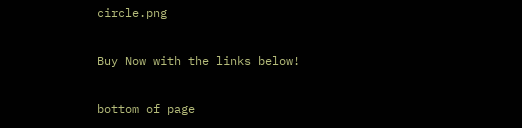circle.png

Buy Now with the links below!

bottom of page